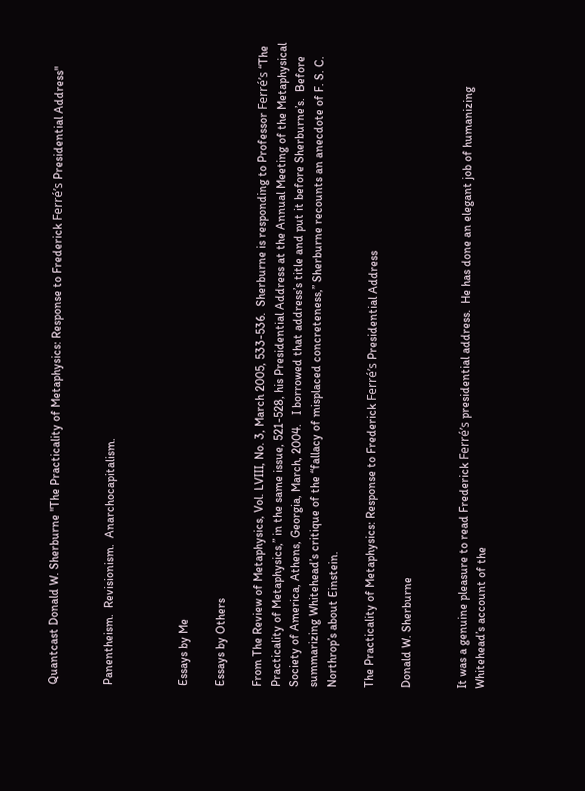Quantcast Donald W. Sherburne "The Practicality of Metaphysics: Response to Frederick Ferré’s Presidential Address"


Panentheism.  Revisionism.  Anarchocapitalism.



Essays by Me

Essays by Others

From The Review of Metaphysics, Vol. LVIII, No. 3, March 2005, 533-536.  Sherburne is responding to Professor Ferré’s “The Practicality of Metaphysics,” in the same issue, 521-528, his Presidential Address at the Annual Meeting of the Metaphysical Society of America, Athens, Georgia, March, 2004.   I borrowed that address’s title and put it before Sherburne’s.  Before summarizing Whitehead’s critique of the “fallacy of misplaced concreteness,” Sherburne recounts an anecdote of F. S. C. Northrop’s about Einstein.

The Practicality of Metaphysics: Response to Frederick Ferré’s Presidential Address

Donald W. Sherburne


It was a genuine pleasure to read Frederick Ferré’s presidential address.  He has done an elegant job of humanizing Whitehead’s account of the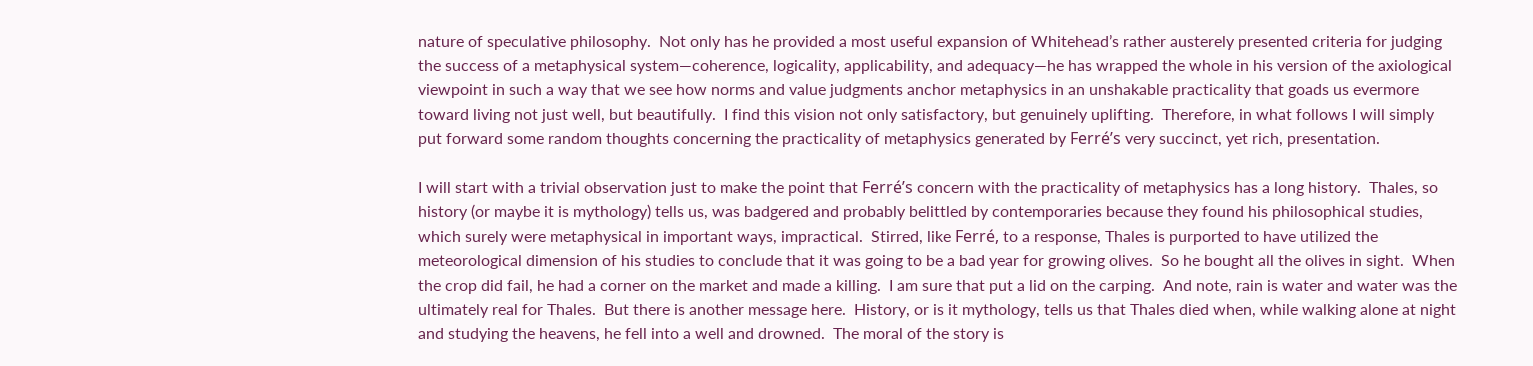nature of speculative philosophy.  Not only has he provided a most useful expansion of Whitehead’s rather austerely presented criteria for judging the success of a metaphysical system—coherence, logicality, applicability, and adequacy—he has wrapped the whole in his version of the axiological viewpoint in such a way that we see how norms and value judgments anchor metaphysics in an unshakable practicality that goads us evermore toward living not just well, but beautifully.  I find this vision not only satisfactory, but genuinely uplifting.  Therefore, in what follows I will simply put forward some random thoughts concerning the practicality of metaphysics generated by Ferré’s very succinct, yet rich, presentation.

I will start with a trivial observation just to make the point that Ferré’s concern with the practicality of metaphysics has a long history.  Thales, so history (or maybe it is mythology) tells us, was badgered and probably belittled by contemporaries because they found his philosophical studies, which surely were metaphysical in important ways, impractical.  Stirred, like Ferré, to a response, Thales is purported to have utilized the meteorological dimension of his studies to conclude that it was going to be a bad year for growing olives.  So he bought all the olives in sight.  When the crop did fail, he had a corner on the market and made a killing.  I am sure that put a lid on the carping.  And note, rain is water and water was the ultimately real for Thales.  But there is another message here.  History, or is it mythology, tells us that Thales died when, while walking alone at night and studying the heavens, he fell into a well and drowned.  The moral of the story is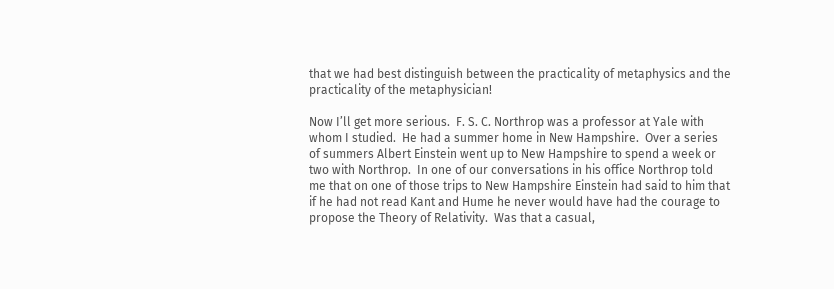that we had best distinguish between the practicality of metaphysics and the practicality of the metaphysician!

Now I’ll get more serious.  F. S. C. Northrop was a professor at Yale with whom I studied.  He had a summer home in New Hampshire.  Over a series of summers Albert Einstein went up to New Hampshire to spend a week or two with Northrop.  In one of our conversations in his office Northrop told me that on one of those trips to New Hampshire Einstein had said to him that if he had not read Kant and Hume he never would have had the courage to propose the Theory of Relativity.  Was that a casual,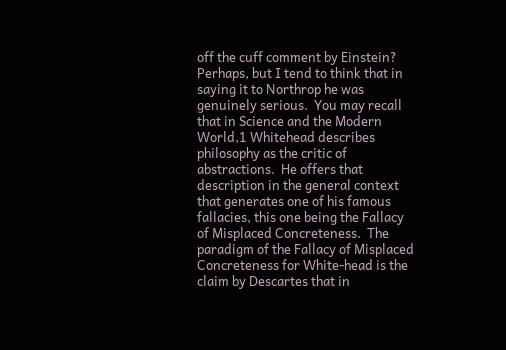off the cuff comment by Einstein?  Perhaps, but I tend to think that in saying it to Northrop he was genuinely serious.  You may recall that in Science and the Modern World,1 Whitehead describes philosophy as the critic of abstractions.  He offers that description in the general context that generates one of his famous fallacies, this one being the Fallacy of Misplaced Concreteness.  The paradigm of the Fallacy of Misplaced Concreteness for White-head is the claim by Descartes that in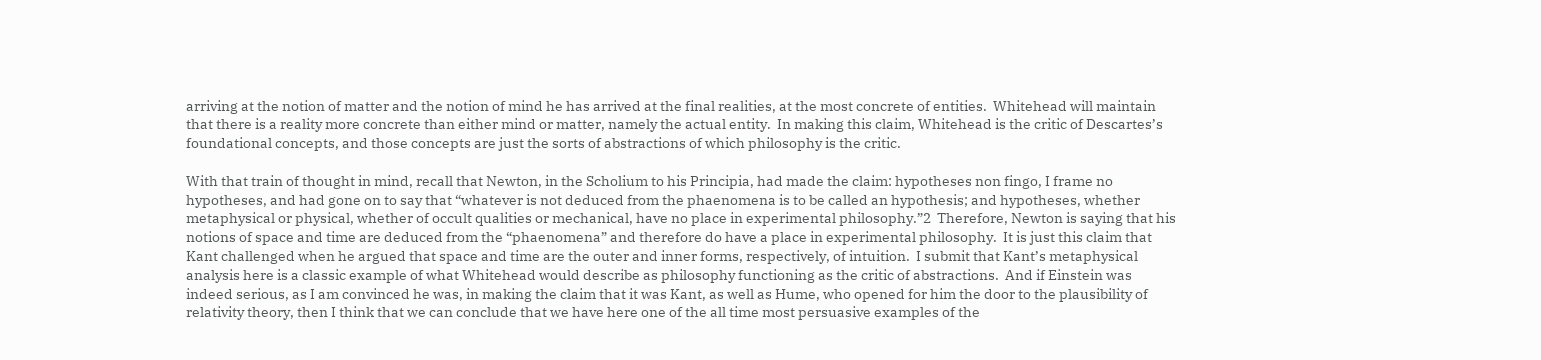arriving at the notion of matter and the notion of mind he has arrived at the final realities, at the most concrete of entities.  Whitehead will maintain that there is a reality more concrete than either mind or matter, namely the actual entity.  In making this claim, Whitehead is the critic of Descartes’s foundational concepts, and those concepts are just the sorts of abstractions of which philosophy is the critic.

With that train of thought in mind, recall that Newton, in the Scholium to his Principia, had made the claim: hypotheses non fingo, I frame no hypotheses, and had gone on to say that “whatever is not deduced from the phaenomena is to be called an hypothesis; and hypotheses, whether metaphysical or physical, whether of occult qualities or mechanical, have no place in experimental philosophy.”2  Therefore, Newton is saying that his notions of space and time are deduced from the “phaenomena” and therefore do have a place in experimental philosophy.  It is just this claim that Kant challenged when he argued that space and time are the outer and inner forms, respectively, of intuition.  I submit that Kant’s metaphysical analysis here is a classic example of what Whitehead would describe as philosophy functioning as the critic of abstractions.  And if Einstein was indeed serious, as I am convinced he was, in making the claim that it was Kant, as well as Hume, who opened for him the door to the plausibility of relativity theory, then I think that we can conclude that we have here one of the all time most persuasive examples of the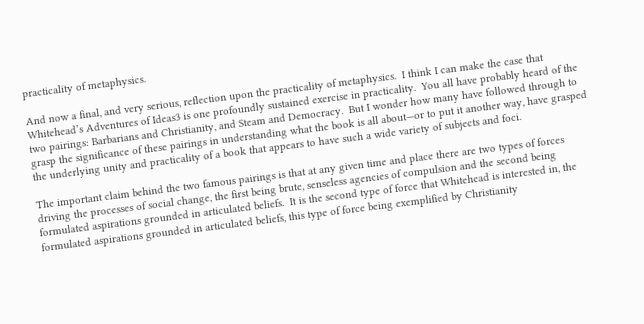practicality of metaphysics.

And now a final, and very serious, reflection upon the practicality of metaphysics.  I think I can make the case that Whitehead’s Adventures of Ideas3 is one profoundly sustained exercise in practicality.  You all have probably heard of the two pairings: Barbarians and Christianity, and Steam and Democracy.  But I wonder how many have followed through to grasp the significance of these pairings in understanding what the book is all about—or to put it another way, have grasped the underlying unity and practicality of a book that appears to have such a wide variety of subjects and foci.

The important claim behind the two famous pairings is that at any given time and place there are two types of forces driving the processes of social change, the first being brute, senseless agencies of compulsion and the second being formulated aspirations grounded in articulated beliefs.  It is the second type of force that Whitehead is interested in, the formulated aspirations grounded in articulated beliefs, this type of force being exemplified by Christianity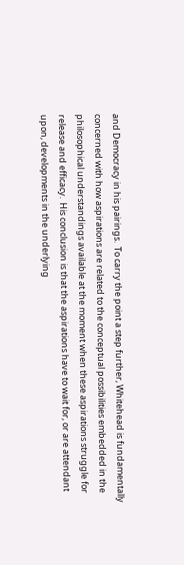and Democracy in his pairings.  To carry the point a step further, Whitehead is fundamentally concerned with how aspirations are related to the conceptual possibilities embedded in the philosophical understandings available at the moment when these aspirations struggle for release and efficacy.  His conclusion is that the aspirations have to wait for, or are attendant upon, developments in the underlying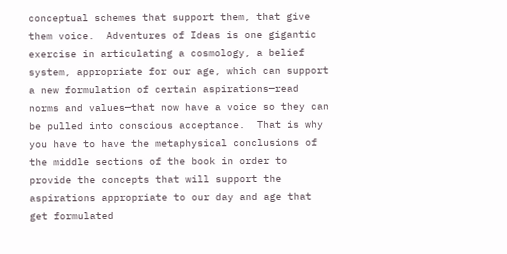conceptual schemes that support them, that give them voice.  Adventures of Ideas is one gigantic exercise in articulating a cosmology, a belief system, appropriate for our age, which can support a new formulation of certain aspirations—read norms and values—that now have a voice so they can be pulled into conscious acceptance.  That is why you have to have the metaphysical conclusions of the middle sections of the book in order to provide the concepts that will support the aspirations appropriate to our day and age that get formulated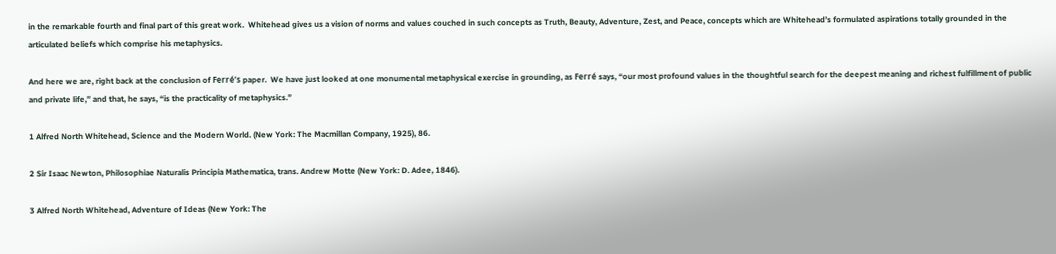in the remarkable fourth and final part of this great work.  Whitehead gives us a vision of norms and values couched in such concepts as Truth, Beauty, Adventure, Zest, and Peace, concepts which are Whitehead’s formulated aspirations totally grounded in the articulated beliefs which comprise his metaphysics.

And here we are, right back at the conclusion of Ferré’s paper.  We have just looked at one monumental metaphysical exercise in grounding, as Ferré says, “our most profound values in the thoughtful search for the deepest meaning and richest fulfillment of public and private life,” and that, he says, “is the practicality of metaphysics.”

1 Alfred North Whitehead, Science and the Modern World. (New York: The Macmillan Company, 1925), 86.

2 Sir Isaac Newton, Philosophiae Naturalis Principia Mathematica, trans. Andrew Motte (New York: D. Adee, 1846).

3 Alfred North Whitehead, Adventure of Ideas (New York: The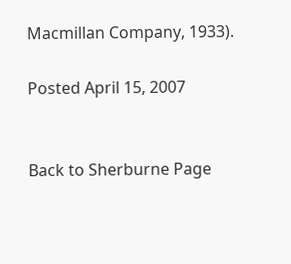Macmillan Company, 1933).

Posted April 15, 2007


Back to Sherburne Page